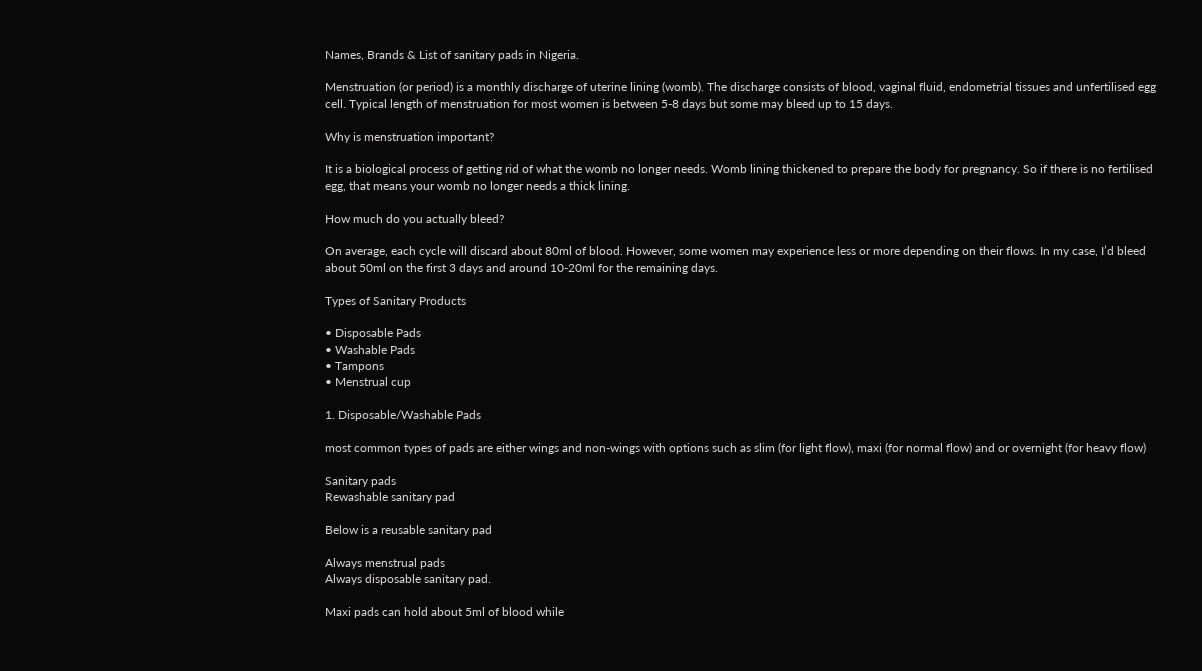Names, Brands & List of sanitary pads in Nigeria.

Menstruation (or period) is a monthly discharge of uterine lining (womb). The discharge consists of blood, vaginal fluid, endometrial tissues and unfertilised egg cell. Typical length of menstruation for most women is between 5-8 days but some may bleed up to 15 days.

Why is menstruation important?

It is a biological process of getting rid of what the womb no longer needs. Womb lining thickened to prepare the body for pregnancy. So if there is no fertilised egg, that means your womb no longer needs a thick lining.

How much do you actually bleed?

On average, each cycle will discard about 80ml of blood. However, some women may experience less or more depending on their flows. In my case, I’d bleed about 50ml on the first 3 days and around 10-20ml for the remaining days.

Types of Sanitary Products

• Disposable Pads
• Washable Pads
• Tampons
• Menstrual cup

1. Disposable/Washable Pads

most common types of pads are either wings and non-wings with options such as slim (for light flow), maxi (for normal flow) and or overnight (for heavy flow)

Sanitary pads
Rewashable sanitary pad

Below is a reusable sanitary pad

Always menstrual pads
Always disposable sanitary pad.

Maxi pads can hold about 5ml of blood while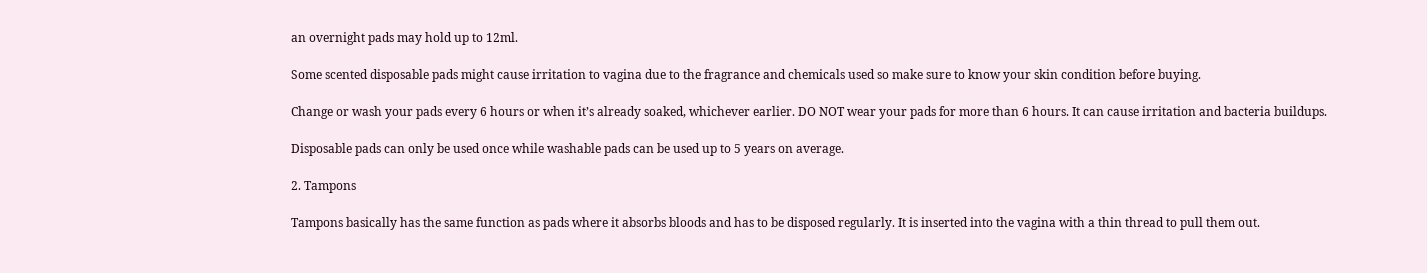an overnight pads may hold up to 12ml.

Some scented disposable pads might cause irritation to vagina due to the fragrance and chemicals used so make sure to know your skin condition before buying.

Change or wash your pads every 6 hours or when it’s already soaked, whichever earlier. DO NOT wear your pads for more than 6 hours. It can cause irritation and bacteria buildups.

Disposable pads can only be used once while washable pads can be used up to 5 years on average.

2. Tampons

Tampons basically has the same function as pads where it absorbs bloods and has to be disposed regularly. It is inserted into the vagina with a thin thread to pull them out.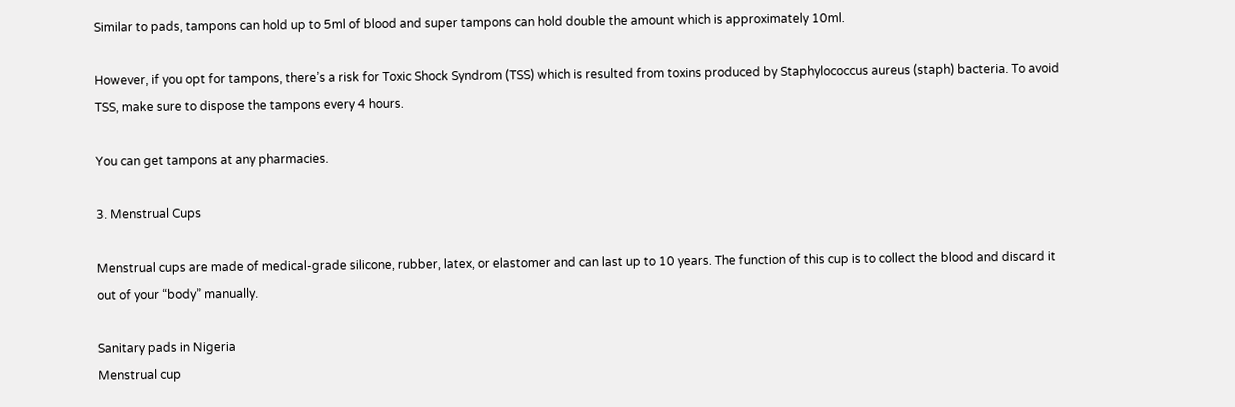Similar to pads, tampons can hold up to 5ml of blood and super tampons can hold double the amount which is approximately 10ml.

However, if you opt for tampons, there’s a risk for Toxic Shock Syndrom (TSS) which is resulted from toxins produced by Staphylococcus aureus (staph) bacteria. To avoid TSS, make sure to dispose the tampons every 4 hours.

You can get tampons at any pharmacies.

3. Menstrual Cups

Menstrual cups are made of medical-grade silicone, rubber, latex, or elastomer and can last up to 10 years. The function of this cup is to collect the blood and discard it out of your “body” manually.

Sanitary pads in Nigeria
Menstrual cup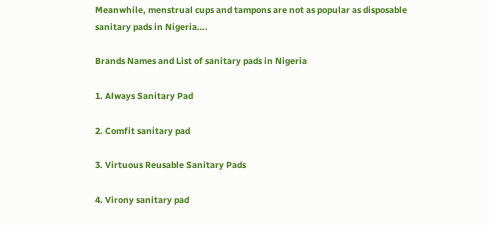Meanwhile, menstrual cups and tampons are not as popular as disposable sanitary pads in Nigeria….

Brands Names and List of sanitary pads in Nigeria

1. Always Sanitary Pad

2. Comfit sanitary pad

3. Virtuous Reusable Sanitary Pads

4. Virony sanitary pad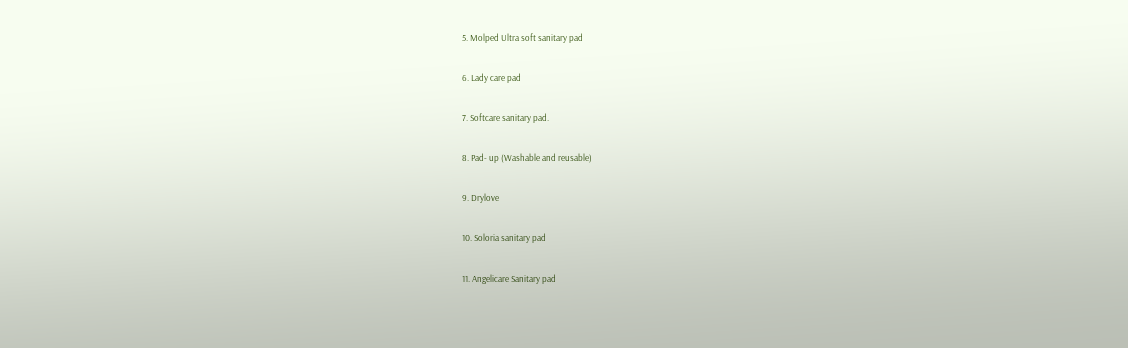5. Molped Ultra soft sanitary pad

6. Lady care pad

7. Softcare sanitary pad.

8. Pad- up (Washable and reusable)

9. Drylove

10. Soloria sanitary pad

11. Angelicare Sanitary pad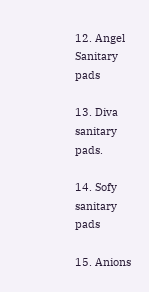12. Angel Sanitary pads

13. Diva sanitary pads.

14. Sofy sanitary pads

15. Anions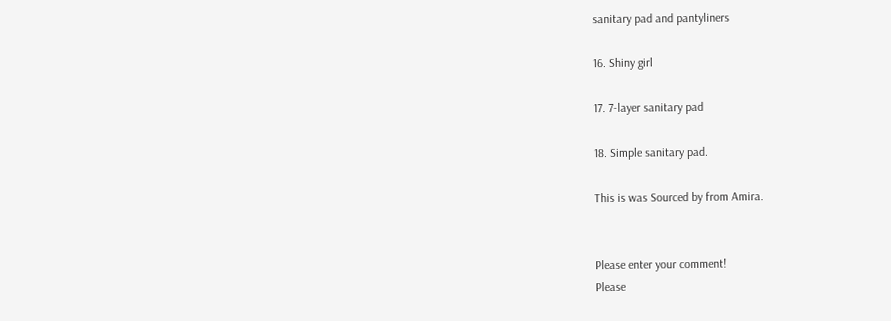sanitary pad and pantyliners

16. Shiny girl

17. 7-layer sanitary pad

18. Simple sanitary pad.

This is was Sourced by from Amira.


Please enter your comment!
Please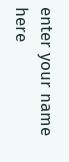enter your name here